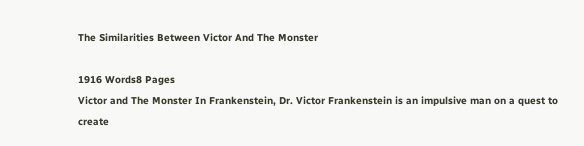The Similarities Between Victor And The Monster

1916 Words8 Pages
Victor and The Monster In Frankenstein, Dr. Victor Frankenstein is an impulsive man on a quest to create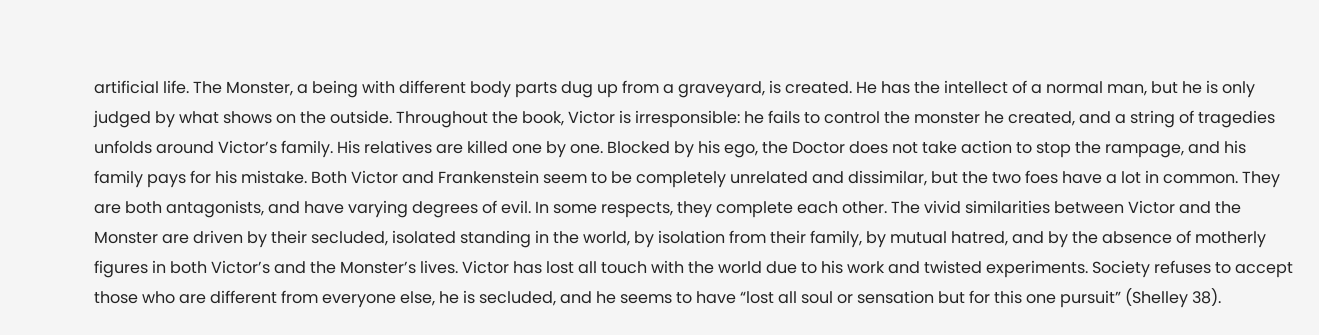artificial life. The Monster, a being with different body parts dug up from a graveyard, is created. He has the intellect of a normal man, but he is only judged by what shows on the outside. Throughout the book, Victor is irresponsible: he fails to control the monster he created, and a string of tragedies unfolds around Victor’s family. His relatives are killed one by one. Blocked by his ego, the Doctor does not take action to stop the rampage, and his family pays for his mistake. Both Victor and Frankenstein seem to be completely unrelated and dissimilar, but the two foes have a lot in common. They are both antagonists, and have varying degrees of evil. In some respects, they complete each other. The vivid similarities between Victor and the Monster are driven by their secluded, isolated standing in the world, by isolation from their family, by mutual hatred, and by the absence of motherly figures in both Victor’s and the Monster’s lives. Victor has lost all touch with the world due to his work and twisted experiments. Society refuses to accept those who are different from everyone else, he is secluded, and he seems to have “lost all soul or sensation but for this one pursuit” (Shelley 38).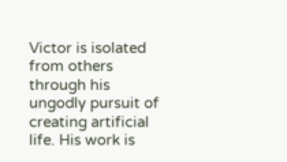Victor is isolated from others through his ungodly pursuit of creating artificial life. His work is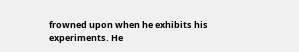frowned upon when he exhibits his experiments. He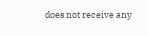does not receive any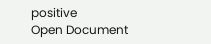positive
Open Document